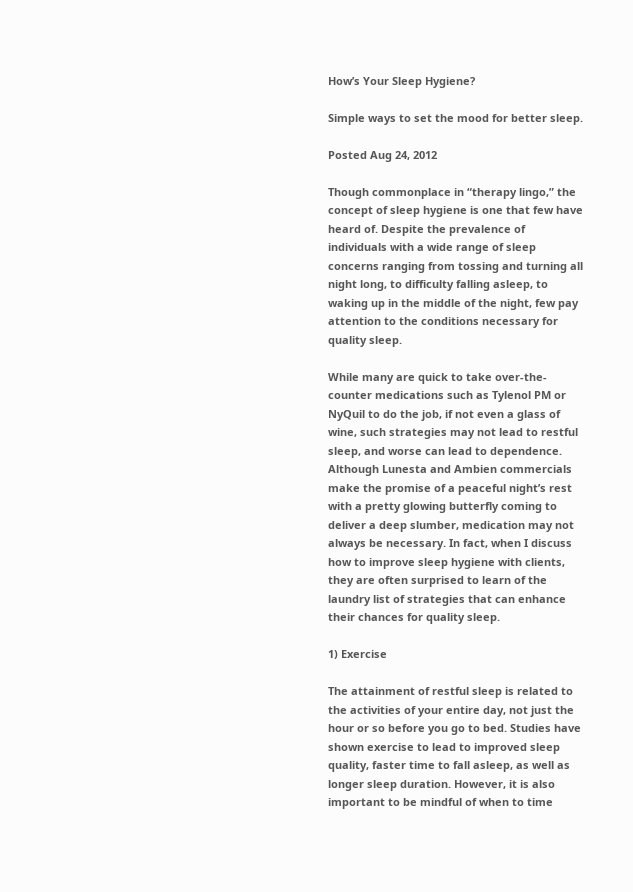How’s Your Sleep Hygiene?

Simple ways to set the mood for better sleep.

Posted Aug 24, 2012

Though commonplace in “therapy lingo,” the concept of sleep hygiene is one that few have heard of. Despite the prevalence of individuals with a wide range of sleep concerns ranging from tossing and turning all night long, to difficulty falling asleep, to waking up in the middle of the night, few pay attention to the conditions necessary for quality sleep.

While many are quick to take over-the-counter medications such as Tylenol PM or NyQuil to do the job, if not even a glass of wine, such strategies may not lead to restful sleep, and worse can lead to dependence. Although Lunesta and Ambien commercials make the promise of a peaceful night’s rest with a pretty glowing butterfly coming to deliver a deep slumber, medication may not always be necessary. In fact, when I discuss how to improve sleep hygiene with clients, they are often surprised to learn of the laundry list of strategies that can enhance their chances for quality sleep.

1) Exercise

The attainment of restful sleep is related to the activities of your entire day, not just the hour or so before you go to bed. Studies have shown exercise to lead to improved sleep quality, faster time to fall asleep, as well as longer sleep duration. However, it is also important to be mindful of when to time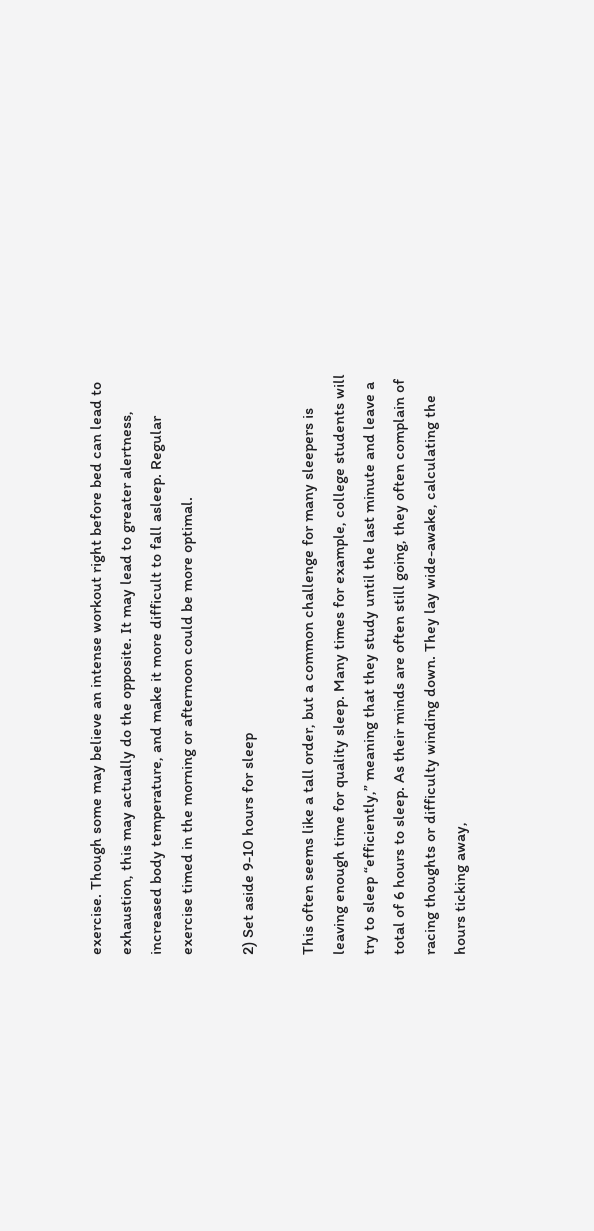exercise. Though some may believe an intense workout right before bed can lead to exhaustion, this may actually do the opposite. It may lead to greater alertness, increased body temperature, and make it more difficult to fall asleep. Regular exercise timed in the morning or afternoon could be more optimal.

2) Set aside 9-10 hours for sleep

This often seems like a tall order, but a common challenge for many sleepers is leaving enough time for quality sleep. Many times for example, college students will try to sleep “efficiently,” meaning that they study until the last minute and leave a total of 6 hours to sleep. As their minds are often still going, they often complain of racing thoughts or difficulty winding down. They lay wide-awake, calculating the hours ticking away,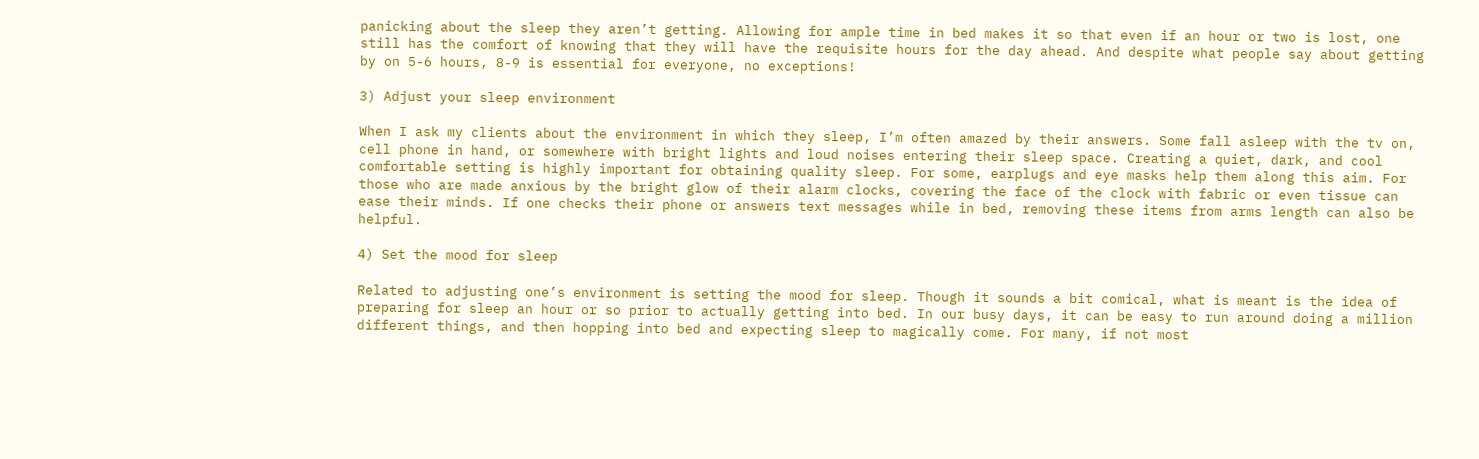panicking about the sleep they aren’t getting. Allowing for ample time in bed makes it so that even if an hour or two is lost, one still has the comfort of knowing that they will have the requisite hours for the day ahead. And despite what people say about getting by on 5-6 hours, 8-9 is essential for everyone, no exceptions!

3) Adjust your sleep environment

When I ask my clients about the environment in which they sleep, I’m often amazed by their answers. Some fall asleep with the tv on, cell phone in hand, or somewhere with bright lights and loud noises entering their sleep space. Creating a quiet, dark, and cool comfortable setting is highly important for obtaining quality sleep. For some, earplugs and eye masks help them along this aim. For those who are made anxious by the bright glow of their alarm clocks, covering the face of the clock with fabric or even tissue can ease their minds. If one checks their phone or answers text messages while in bed, removing these items from arms length can also be helpful.

4) Set the mood for sleep

Related to adjusting one’s environment is setting the mood for sleep. Though it sounds a bit comical, what is meant is the idea of preparing for sleep an hour or so prior to actually getting into bed. In our busy days, it can be easy to run around doing a million different things, and then hopping into bed and expecting sleep to magically come. For many, if not most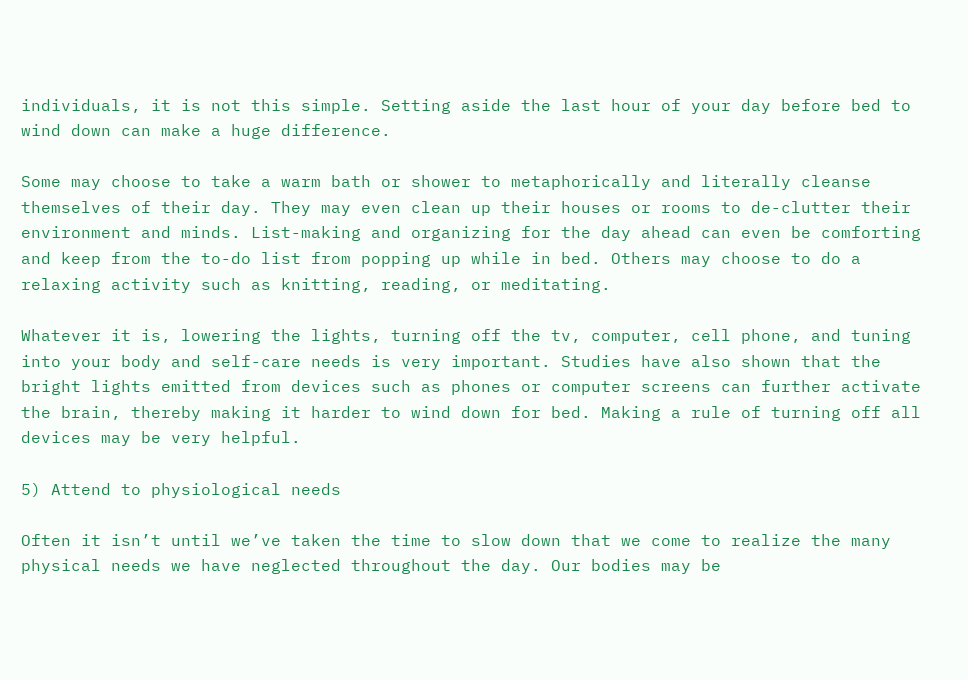individuals, it is not this simple. Setting aside the last hour of your day before bed to wind down can make a huge difference.

Some may choose to take a warm bath or shower to metaphorically and literally cleanse themselves of their day. They may even clean up their houses or rooms to de-clutter their environment and minds. List-making and organizing for the day ahead can even be comforting and keep from the to-do list from popping up while in bed. Others may choose to do a relaxing activity such as knitting, reading, or meditating.

Whatever it is, lowering the lights, turning off the tv, computer, cell phone, and tuning into your body and self-care needs is very important. Studies have also shown that the bright lights emitted from devices such as phones or computer screens can further activate the brain, thereby making it harder to wind down for bed. Making a rule of turning off all devices may be very helpful.

5) Attend to physiological needs

Often it isn’t until we’ve taken the time to slow down that we come to realize the many physical needs we have neglected throughout the day. Our bodies may be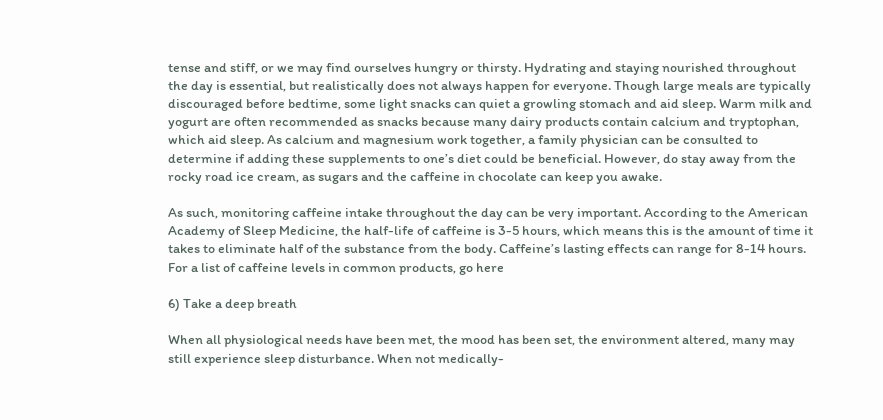tense and stiff, or we may find ourselves hungry or thirsty. Hydrating and staying nourished throughout the day is essential, but realistically does not always happen for everyone. Though large meals are typically discouraged before bedtime, some light snacks can quiet a growling stomach and aid sleep. Warm milk and yogurt are often recommended as snacks because many dairy products contain calcium and tryptophan, which aid sleep. As calcium and magnesium work together, a family physician can be consulted to determine if adding these supplements to one’s diet could be beneficial. However, do stay away from the rocky road ice cream, as sugars and the caffeine in chocolate can keep you awake.

As such, monitoring caffeine intake throughout the day can be very important. According to the American Academy of Sleep Medicine, the half-life of caffeine is 3-5 hours, which means this is the amount of time it takes to eliminate half of the substance from the body. Caffeine’s lasting effects can range for 8-14 hours. For a list of caffeine levels in common products, go here

6) Take a deep breath

When all physiological needs have been met, the mood has been set, the environment altered, many may still experience sleep disturbance. When not medically-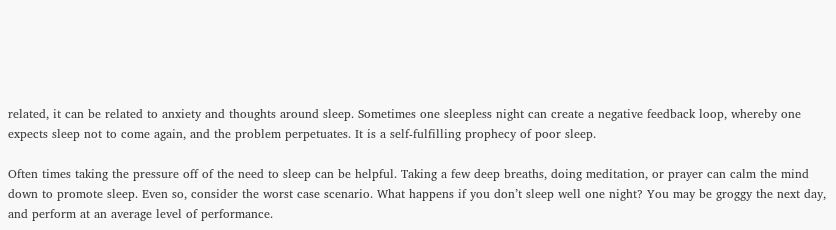related, it can be related to anxiety and thoughts around sleep. Sometimes one sleepless night can create a negative feedback loop, whereby one expects sleep not to come again, and the problem perpetuates. It is a self-fulfilling prophecy of poor sleep.

Often times taking the pressure off of the need to sleep can be helpful. Taking a few deep breaths, doing meditation, or prayer can calm the mind down to promote sleep. Even so, consider the worst case scenario. What happens if you don’t sleep well one night? You may be groggy the next day, and perform at an average level of performance.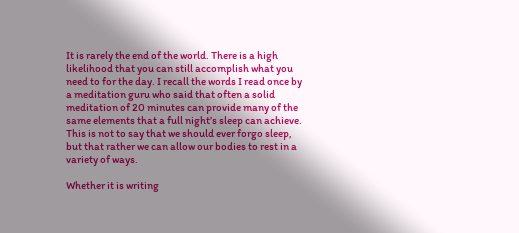It is rarely the end of the world. There is a high likelihood that you can still accomplish what you need to for the day. I recall the words I read once by a meditation guru who said that often a solid meditation of 20 minutes can provide many of the same elements that a full night’s sleep can achieve. This is not to say that we should ever forgo sleep, but that rather we can allow our bodies to rest in a variety of ways.

Whether it is writing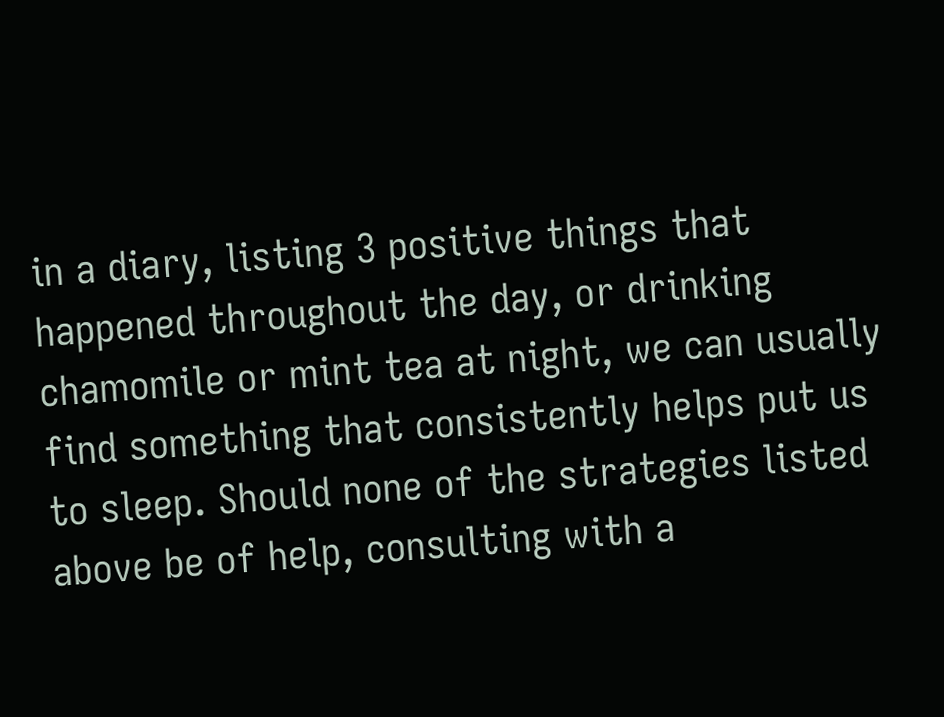in a diary, listing 3 positive things that happened throughout the day, or drinking chamomile or mint tea at night, we can usually find something that consistently helps put us to sleep. Should none of the strategies listed above be of help, consulting with a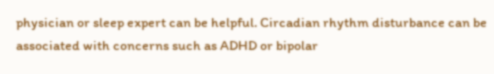physician or sleep expert can be helpful. Circadian rhythm disturbance can be associated with concerns such as ADHD or bipolar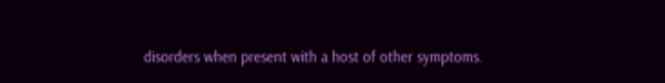disorders when present with a host of other symptoms.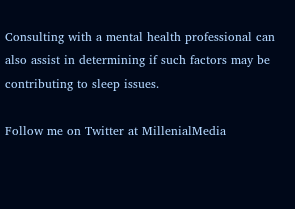Consulting with a mental health professional can also assist in determining if such factors may be contributing to sleep issues.

Follow me on Twitter at MillenialMedia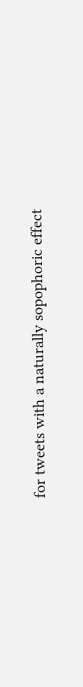for tweets with a naturally sopophoric effect